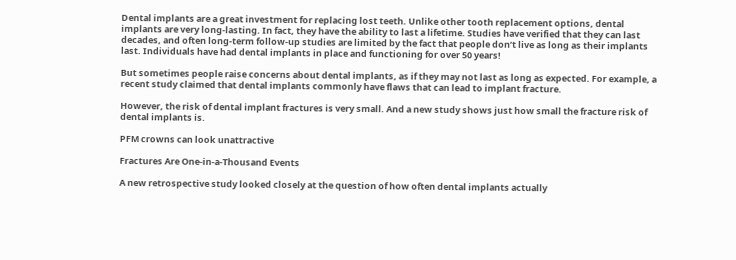Dental implants are a great investment for replacing lost teeth. Unlike other tooth replacement options, dental implants are very long-lasting. In fact, they have the ability to last a lifetime. Studies have verified that they can last decades, and often long-term follow-up studies are limited by the fact that people don’t live as long as their implants last. Individuals have had dental implants in place and functioning for over 50 years!

But sometimes people raise concerns about dental implants, as if they may not last as long as expected. For example, a recent study claimed that dental implants commonly have flaws that can lead to implant fracture.

However, the risk of dental implant fractures is very small. And a new study shows just how small the fracture risk of dental implants is.

PFM crowns can look unattractive

Fractures Are One-in-a-Thousand Events

A new retrospective study looked closely at the question of how often dental implants actually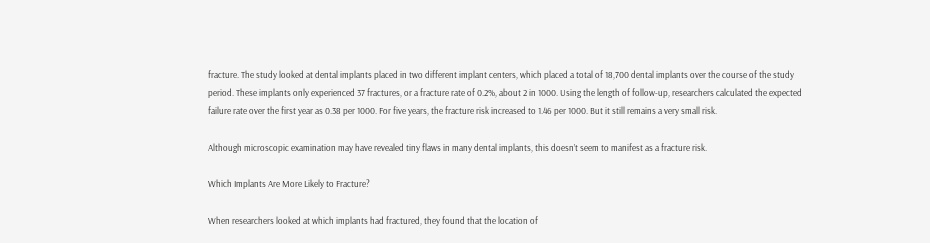fracture. The study looked at dental implants placed in two different implant centers, which placed a total of 18,700 dental implants over the course of the study period. These implants only experienced 37 fractures, or a fracture rate of 0.2%, about 2 in 1000. Using the length of follow-up, researchers calculated the expected failure rate over the first year as 0.38 per 1000. For five years, the fracture risk increased to 1.46 per 1000. But it still remains a very small risk.

Although microscopic examination may have revealed tiny flaws in many dental implants, this doesn’t seem to manifest as a fracture risk.

Which Implants Are More Likely to Fracture?

When researchers looked at which implants had fractured, they found that the location of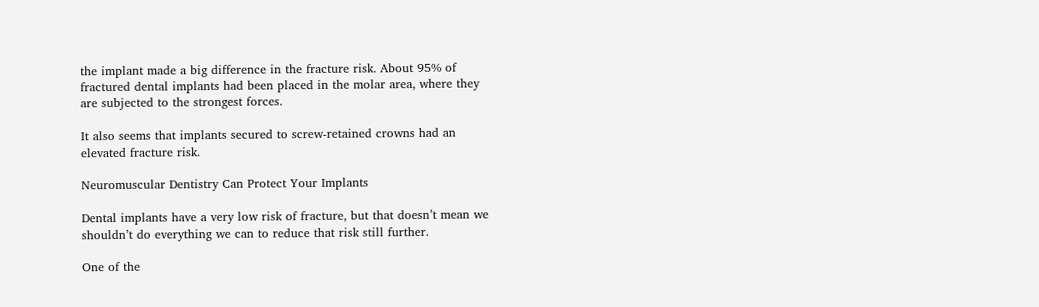the implant made a big difference in the fracture risk. About 95% of fractured dental implants had been placed in the molar area, where they are subjected to the strongest forces.

It also seems that implants secured to screw-retained crowns had an elevated fracture risk.

Neuromuscular Dentistry Can Protect Your Implants

Dental implants have a very low risk of fracture, but that doesn’t mean we shouldn’t do everything we can to reduce that risk still further.

One of the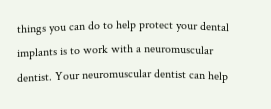things you can do to help protect your dental implants is to work with a neuromuscular dentist. Your neuromuscular dentist can help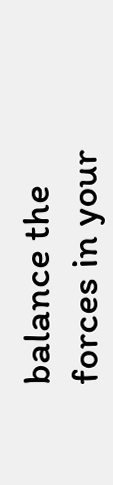balance the forces in your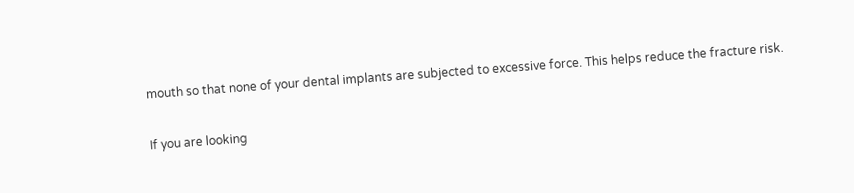mouth so that none of your dental implants are subjected to excessive force. This helps reduce the fracture risk.

If you are looking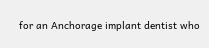for an Anchorage implant dentist who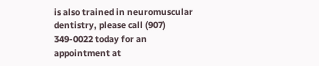is also trained in neuromuscular dentistry, please call (907) 349-0022 today for an appointment at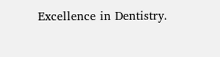Excellence in Dentistry.